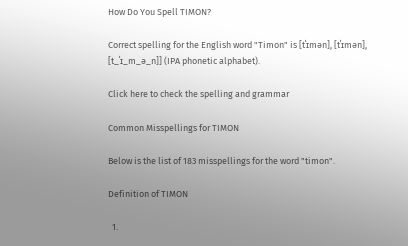How Do You Spell TIMON?

Correct spelling for the English word "Timon" is [tˈɪmən], [tˈɪmən], [t_ˈɪ_m_ə_n]] (IPA phonetic alphabet).

Click here to check the spelling and grammar

Common Misspellings for TIMON

Below is the list of 183 misspellings for the word "timon".

Definition of TIMON

  1.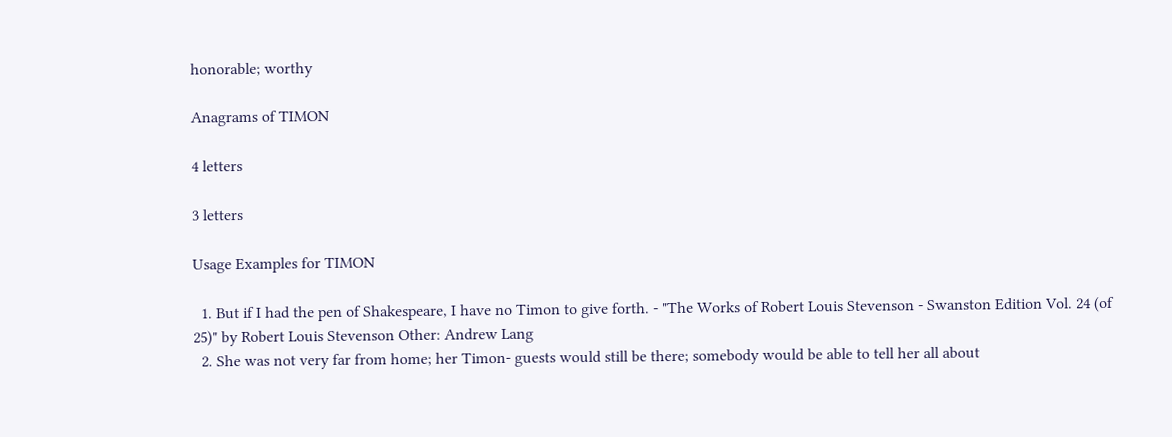honorable; worthy

Anagrams of TIMON

4 letters

3 letters

Usage Examples for TIMON

  1. But if I had the pen of Shakespeare, I have no Timon to give forth. - "The Works of Robert Louis Stevenson - Swanston Edition Vol. 24 (of 25)" by Robert Louis Stevenson Other: Andrew Lang
  2. She was not very far from home; her Timon- guests would still be there; somebody would be able to tell her all about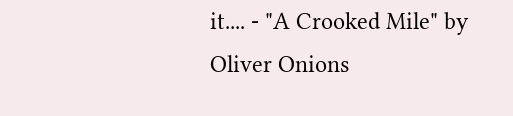it.... - "A Crooked Mile" by Oliver Onions